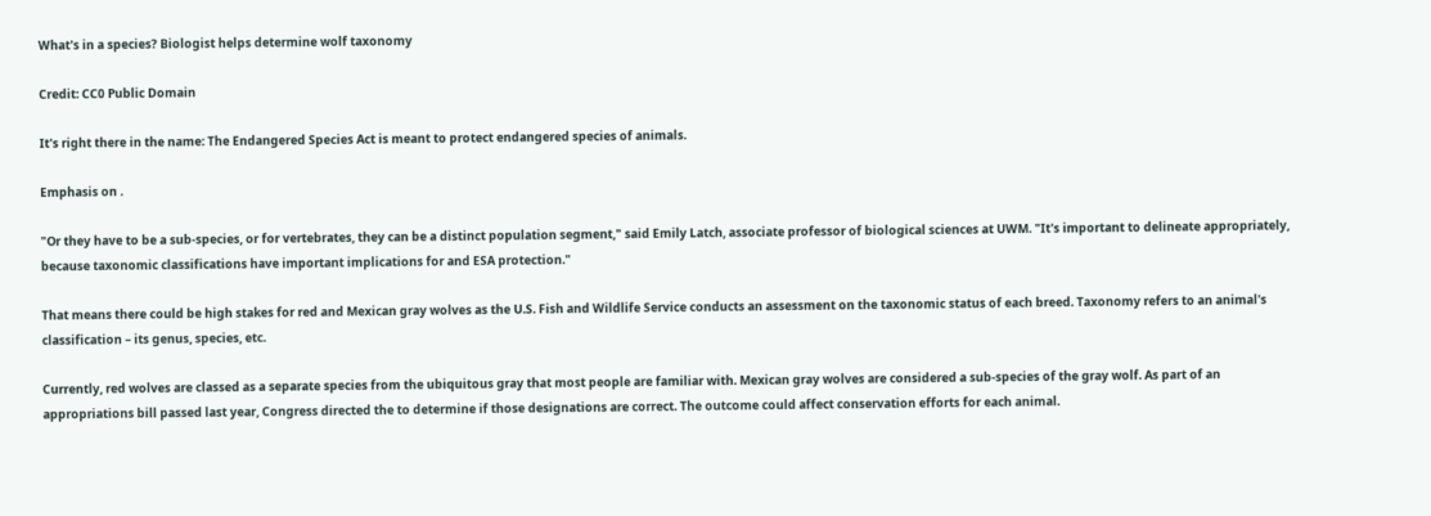What's in a species? Biologist helps determine wolf taxonomy

Credit: CC0 Public Domain

It's right there in the name: The Endangered Species Act is meant to protect endangered species of animals.

Emphasis on .

"Or they have to be a sub-species, or for vertebrates, they can be a distinct population segment," said Emily Latch, associate professor of biological sciences at UWM. "It's important to delineate appropriately, because taxonomic classifications have important implications for and ESA protection."

That means there could be high stakes for red and Mexican gray wolves as the U.S. Fish and Wildlife Service conducts an assessment on the taxonomic status of each breed. Taxonomy refers to an animal's classification – its genus, species, etc.

Currently, red wolves are classed as a separate species from the ubiquitous gray that most people are familiar with. Mexican gray wolves are considered a sub-species of the gray wolf. As part of an appropriations bill passed last year, Congress directed the to determine if those designations are correct. The outcome could affect conservation efforts for each animal.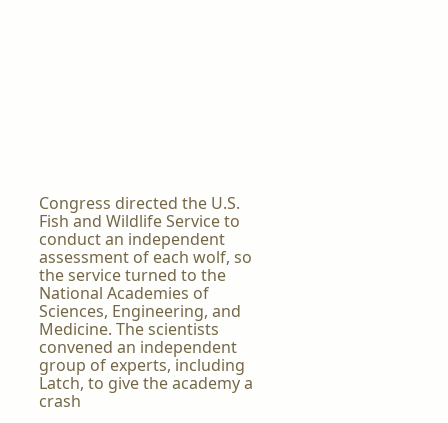Congress directed the U.S. Fish and Wildlife Service to conduct an independent assessment of each wolf, so the service turned to the National Academies of Sciences, Engineering, and Medicine. The scientists convened an independent group of experts, including Latch, to give the academy a crash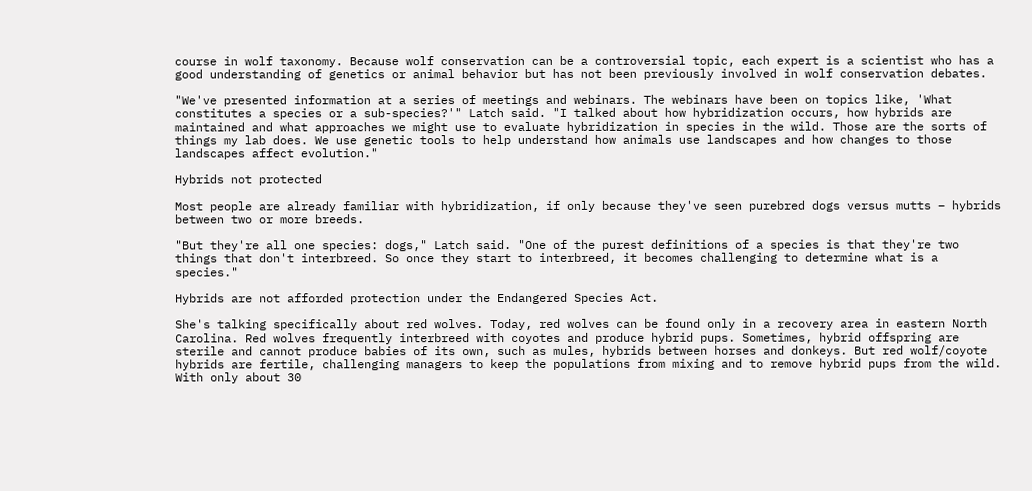course in wolf taxonomy. Because wolf conservation can be a controversial topic, each expert is a scientist who has a good understanding of genetics or animal behavior but has not been previously involved in wolf conservation debates.

"We've presented information at a series of meetings and webinars. The webinars have been on topics like, 'What constitutes a species or a sub-species?'" Latch said. "I talked about how hybridization occurs, how hybrids are maintained and what approaches we might use to evaluate hybridization in species in the wild. Those are the sorts of things my lab does. We use genetic tools to help understand how animals use landscapes and how changes to those landscapes affect evolution."

Hybrids not protected

Most people are already familiar with hybridization, if only because they've seen purebred dogs versus mutts – hybrids between two or more breeds.

"But they're all one species: dogs," Latch said. "One of the purest definitions of a species is that they're two things that don't interbreed. So once they start to interbreed, it becomes challenging to determine what is a species."

Hybrids are not afforded protection under the Endangered Species Act.

She's talking specifically about red wolves. Today, red wolves can be found only in a recovery area in eastern North Carolina. Red wolves frequently interbreed with coyotes and produce hybrid pups. Sometimes, hybrid offspring are sterile and cannot produce babies of its own, such as mules, hybrids between horses and donkeys. But red wolf/coyote hybrids are fertile, challenging managers to keep the populations from mixing and to remove hybrid pups from the wild. With only about 30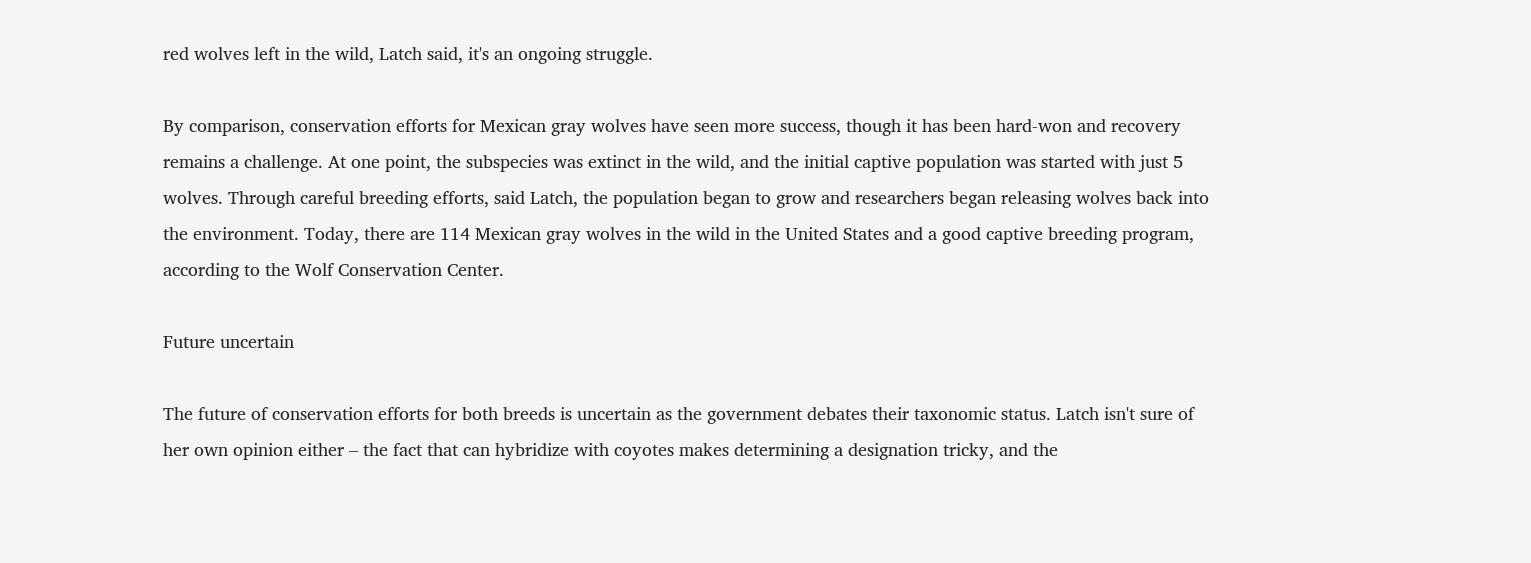red wolves left in the wild, Latch said, it's an ongoing struggle.

By comparison, conservation efforts for Mexican gray wolves have seen more success, though it has been hard-won and recovery remains a challenge. At one point, the subspecies was extinct in the wild, and the initial captive population was started with just 5 wolves. Through careful breeding efforts, said Latch, the population began to grow and researchers began releasing wolves back into the environment. Today, there are 114 Mexican gray wolves in the wild in the United States and a good captive breeding program, according to the Wolf Conservation Center.

Future uncertain

The future of conservation efforts for both breeds is uncertain as the government debates their taxonomic status. Latch isn't sure of her own opinion either – the fact that can hybridize with coyotes makes determining a designation tricky, and the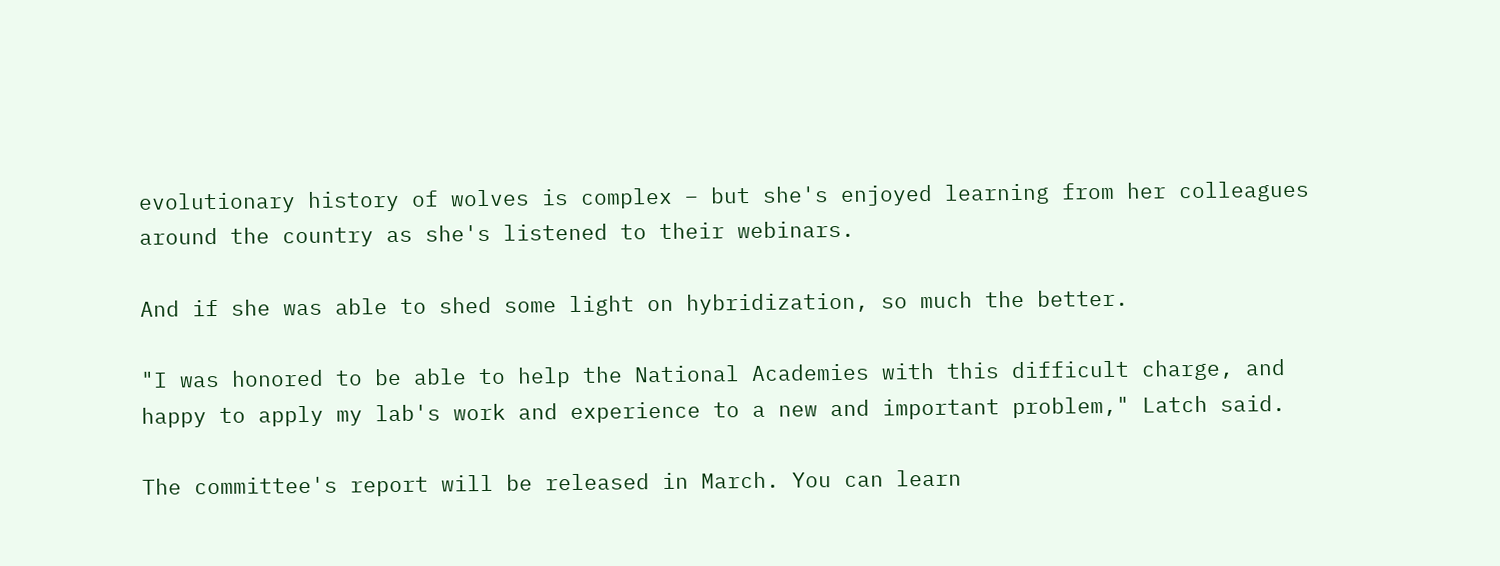evolutionary history of wolves is complex – but she's enjoyed learning from her colleagues around the country as she's listened to their webinars.

And if she was able to shed some light on hybridization, so much the better.

"I was honored to be able to help the National Academies with this difficult charge, and happy to apply my lab's work and experience to a new and important problem," Latch said.

The committee's report will be released in March. You can learn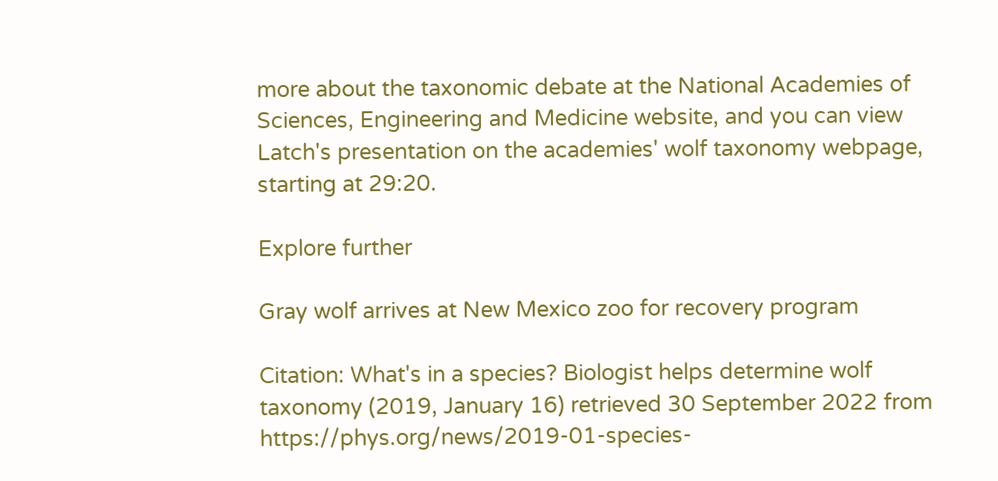more about the taxonomic debate at the National Academies of Sciences, Engineering and Medicine website, and you can view Latch's presentation on the academies' wolf taxonomy webpage, starting at 29:20.

Explore further

Gray wolf arrives at New Mexico zoo for recovery program

Citation: What's in a species? Biologist helps determine wolf taxonomy (2019, January 16) retrieved 30 September 2022 from https://phys.org/news/2019-01-species-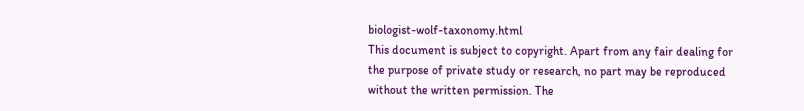biologist-wolf-taxonomy.html
This document is subject to copyright. Apart from any fair dealing for the purpose of private study or research, no part may be reproduced without the written permission. The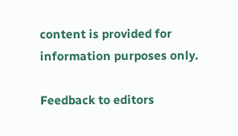content is provided for information purposes only.

Feedback to editors